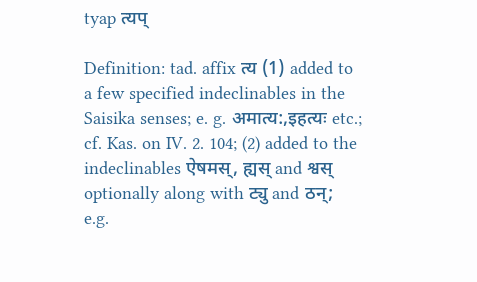tyap त्यप्

Definition: tad. affix त्य (1) added to a few specified indeclinables in the Saisika senses; e. g. अमात्य:,इहत्यः etc.; cf. Kas. on IV. 2. 104; (2) added to the indeclinables ऐषमस्, ह्यस् and श्वस् optionally along with ट्यु and ठन्; e.g.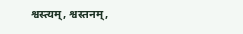श्वस्त्यम्, श्वस्तनम्,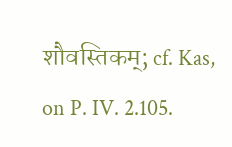शौवस्तिकम्; cf. Kas, on P. IV. 2.105.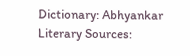Dictionary: Abhyankar
Literary Sources: